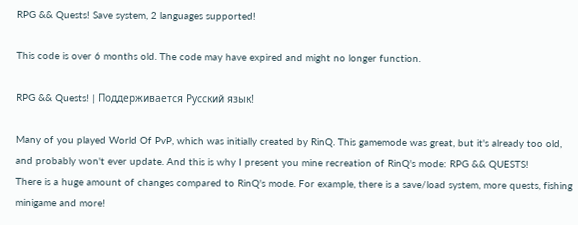RPG && Quests! Save system, 2 languages supported!

This code is over 6 months old. The code may have expired and might no longer function.

RPG && Quests! | Поддерживается Русский язык!

Many of you played World Of PvP, which was initially created by RinQ. This gamemode was great, but it's already too old, and probably won't ever update. And this is why I present you mine recreation of RinQ's mode: RPG && QUESTS!
There is a huge amount of changes compared to RinQ's mode. For example, there is a save/load system, more quests, fishing minigame and more!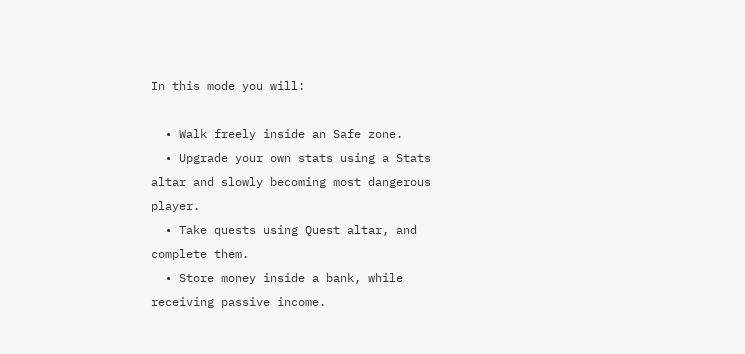In this mode you will:

  • Walk freely inside an Safe zone.
  • Upgrade your own stats using a Stats altar and slowly becoming most dangerous player.
  • Take quests using Quest altar, and complete them.
  • Store money inside a bank, while receiving passive income.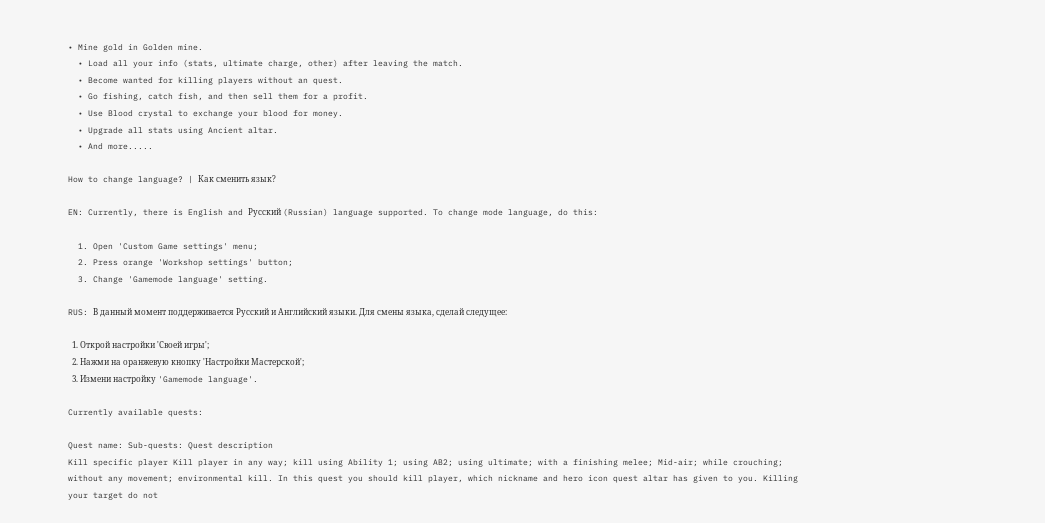• Mine gold in Golden mine.
  • Load all your info (stats, ultimate charge, other) after leaving the match.
  • Become wanted for killing players without an quest.
  • Go fishing, catch fish, and then sell them for a profit.
  • Use Blood crystal to exchange your blood for money.
  • Upgrade all stats using Ancient altar.
  • And more.....

How to change language? | Как сменить язык?

EN: Currently, there is English and Русский (Russian) language supported. To change mode language, do this:

  1. Open 'Custom Game settings' menu;
  2. Press orange 'Workshop settings' button;
  3. Change 'Gamemode language' setting.

RUS: В данный момент поддерживается Русский и Английский языки. Для смены языка, сделай следущее:

  1. Открой настройки 'Своей игры';
  2. Нажми на оранжевую кнопку 'Настройки Мастерской';
  3. Измени настройку 'Gamemode language'.

Currently available quests:

Quest name: Sub-quests: Quest description
Kill specific player Kill player in any way; kill using Ability 1; using AB2; using ultimate; with a finishing melee; Mid-air; while crouching; without any movement; environmental kill. In this quest you should kill player, which nickname and hero icon quest altar has given to you. Killing your target do not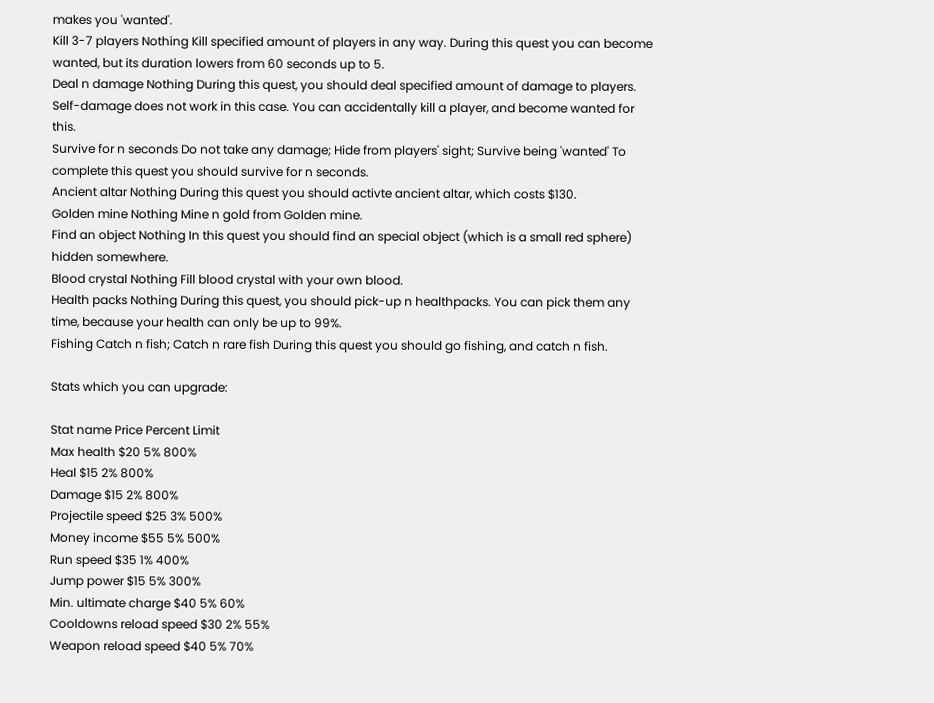makes you 'wanted'.
Kill 3-7 players Nothing Kill specified amount of players in any way. During this quest you can become wanted, but its duration lowers from 60 seconds up to 5.
Deal n damage Nothing During this quest, you should deal specified amount of damage to players. Self-damage does not work in this case. You can accidentally kill a player, and become wanted for this.
Survive for n seconds Do not take any damage; Hide from players' sight; Survive being 'wanted' To complete this quest you should survive for n seconds.
Ancient altar Nothing During this quest you should activte ancient altar, which costs $130.
Golden mine Nothing Mine n gold from Golden mine.
Find an object Nothing In this quest you should find an special object (which is a small red sphere) hidden somewhere.
Blood crystal Nothing Fill blood crystal with your own blood.
Health packs Nothing During this quest, you should pick-up n healthpacks. You can pick them any time, because your health can only be up to 99%.
Fishing Catch n fish; Catch n rare fish During this quest you should go fishing, and catch n fish.

Stats which you can upgrade:

Stat name Price Percent Limit
Max health $20 5% 800%
Heal $15 2% 800%
Damage $15 2% 800%
Projectile speed $25 3% 500%
Money income $55 5% 500%
Run speed $35 1% 400%
Jump power $15 5% 300%
Min. ultimate charge $40 5% 60%
Cooldowns reload speed $30 2% 55%
Weapon reload speed $40 5% 70%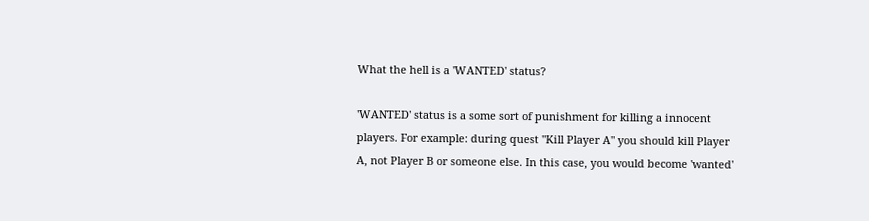What the hell is a 'WANTED' status?

'WANTED' status is a some sort of punishment for killing a innocent players. For example: during quest "Kill Player A" you should kill Player A, not Player B or someone else. In this case, you would become 'wanted'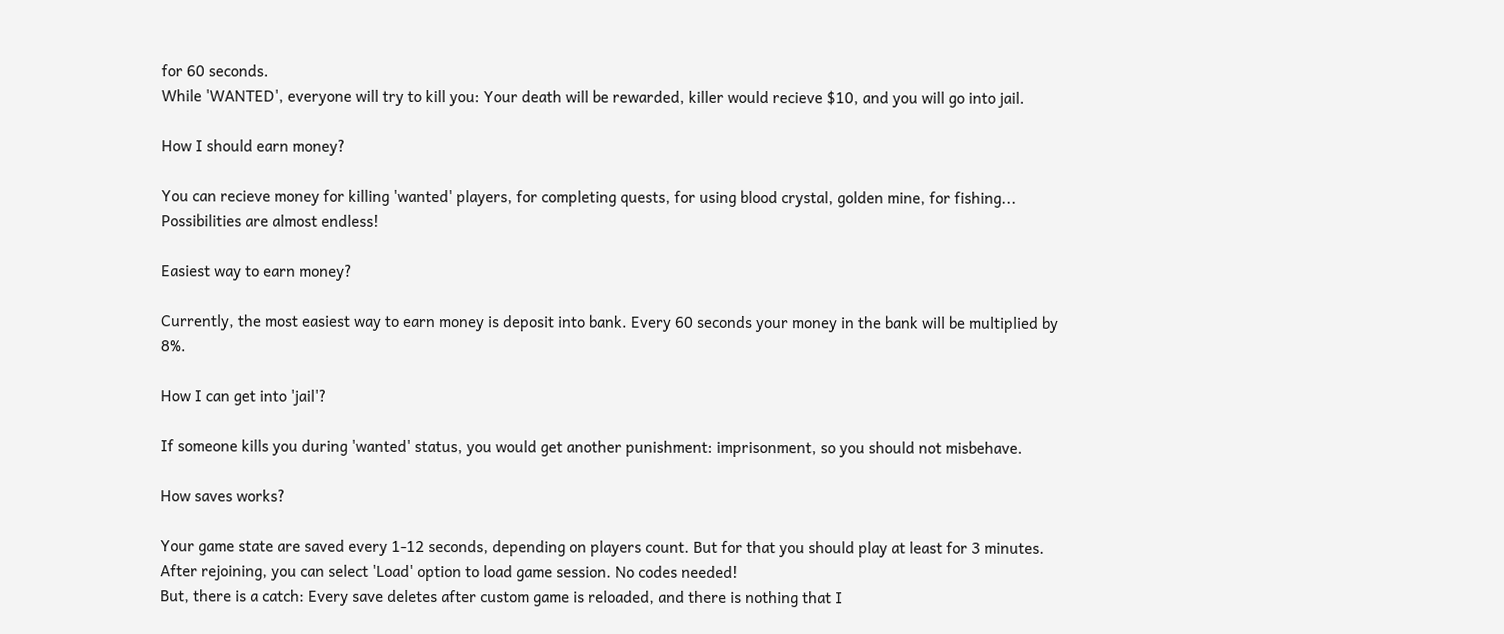for 60 seconds.
While 'WANTED', everyone will try to kill you: Your death will be rewarded, killer would recieve $10, and you will go into jail.

How I should earn money?

You can recieve money for killing 'wanted' players, for completing quests, for using blood crystal, golden mine, for fishing... Possibilities are almost endless!

Easiest way to earn money?

Currently, the most easiest way to earn money is deposit into bank. Every 60 seconds your money in the bank will be multiplied by 8%.

How I can get into 'jail'?

If someone kills you during 'wanted' status, you would get another punishment: imprisonment, so you should not misbehave.

How saves works?

Your game state are saved every 1-12 seconds, depending on players count. But for that you should play at least for 3 minutes.
After rejoining, you can select 'Load' option to load game session. No codes needed!
But, there is a catch: Every save deletes after custom game is reloaded, and there is nothing that I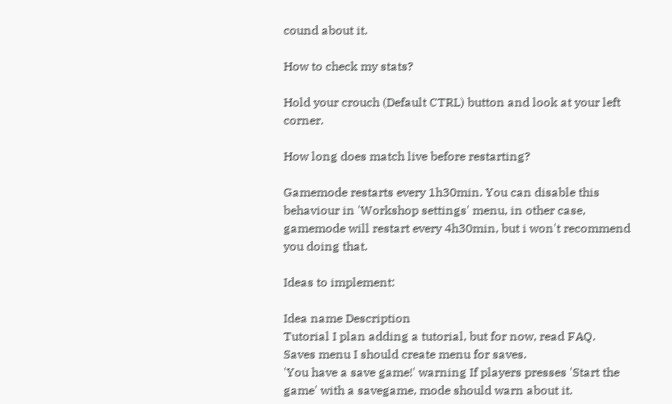cound about it.

How to check my stats?

Hold your crouch (Default CTRL) button and look at your left corner.

How long does match live before restarting?

Gamemode restarts every 1h30min. You can disable this behaviour in 'Workshop settings' menu, in other case, gamemode will restart every 4h30min, but i won't recommend you doing that.

Ideas to implement:

Idea name Description
Tutorial I plan adding a tutorial, but for now, read FAQ.
Saves menu I should create menu for saves.
'You have a save game!' warning If players presses 'Start the game' with a savegame, mode should warn about it.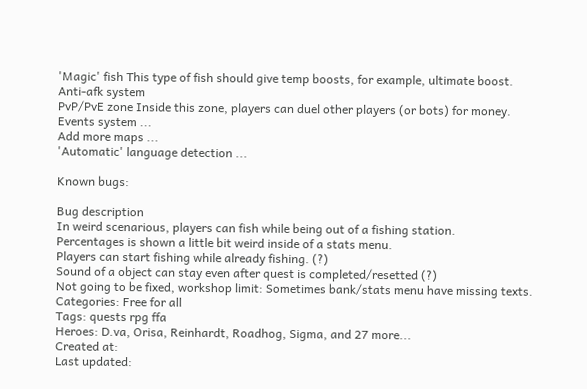'Magic' fish This type of fish should give temp boosts, for example, ultimate boost.
Anti-afk system
PvP/PvE zone Inside this zone, players can duel other players (or bots) for money.
Events system ...
Add more maps ...
'Automatic' language detection ...

Known bugs:

Bug description
In weird scenarious, players can fish while being out of a fishing station.
Percentages is shown a little bit weird inside of a stats menu.
Players can start fishing while already fishing. (?)
Sound of a object can stay even after quest is completed/resetted (?)
Not going to be fixed, workshop limit: Sometimes bank/stats menu have missing texts.
Categories: Free for all
Tags: quests rpg ffa
Heroes: D.va, Orisa, Reinhardt, Roadhog, Sigma, and 27 more...
Created at:
Last updated: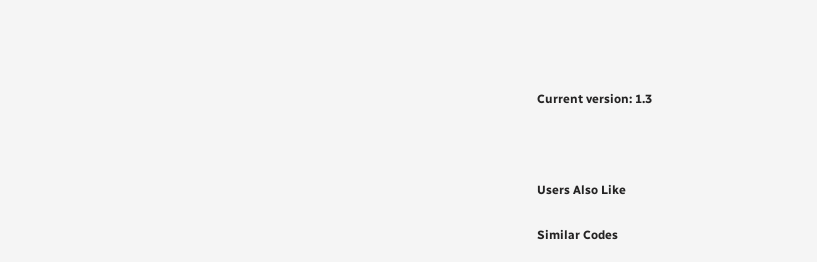Current version: 1.3



Users Also Like

Similar Codes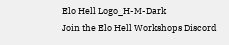Elo Hell Logo_H-M-Dark
Join the Elo Hell Workshops Discord